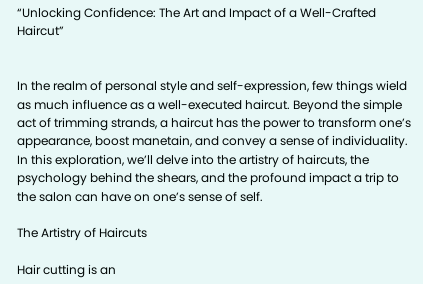“Unlocking Confidence: The Art and Impact of a Well-Crafted Haircut”


In the realm of personal style and self-expression, few things wield as much influence as a well-executed haircut. Beyond the simple act of trimming strands, a haircut has the power to transform one’s appearance, boost manetain, and convey a sense of individuality. In this exploration, we’ll delve into the artistry of haircuts, the psychology behind the shears, and the profound impact a trip to the salon can have on one’s sense of self.

The Artistry of Haircuts

Hair cutting is an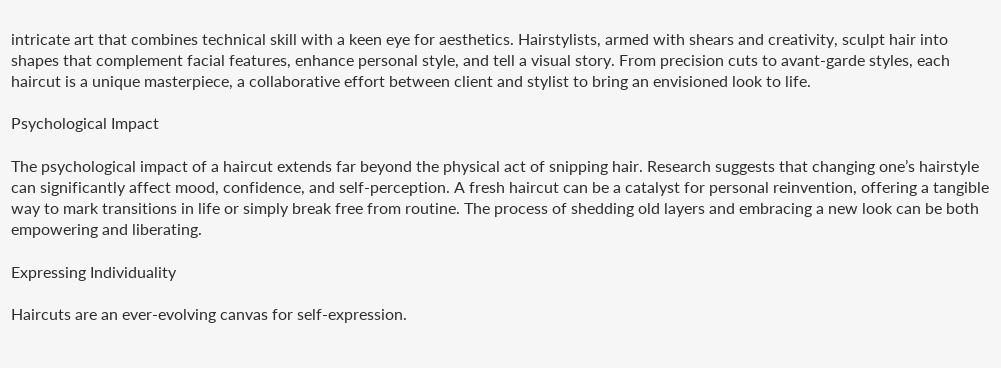intricate art that combines technical skill with a keen eye for aesthetics. Hairstylists, armed with shears and creativity, sculpt hair into shapes that complement facial features, enhance personal style, and tell a visual story. From precision cuts to avant-garde styles, each haircut is a unique masterpiece, a collaborative effort between client and stylist to bring an envisioned look to life.

Psychological Impact

The psychological impact of a haircut extends far beyond the physical act of snipping hair. Research suggests that changing one’s hairstyle can significantly affect mood, confidence, and self-perception. A fresh haircut can be a catalyst for personal reinvention, offering a tangible way to mark transitions in life or simply break free from routine. The process of shedding old layers and embracing a new look can be both empowering and liberating.

Expressing Individuality

Haircuts are an ever-evolving canvas for self-expression.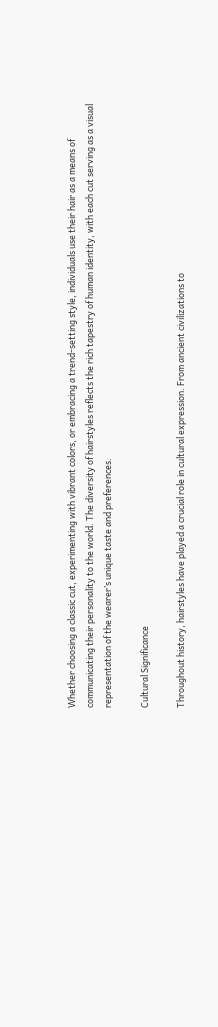Whether choosing a classic cut, experimenting with vibrant colors, or embracing a trend-setting style, individuals use their hair as a means of communicating their personality to the world. The diversity of hairstyles reflects the rich tapestry of human identity, with each cut serving as a visual representation of the wearer’s unique taste and preferences.

Cultural Significance

Throughout history, hairstyles have played a crucial role in cultural expression. From ancient civilizations to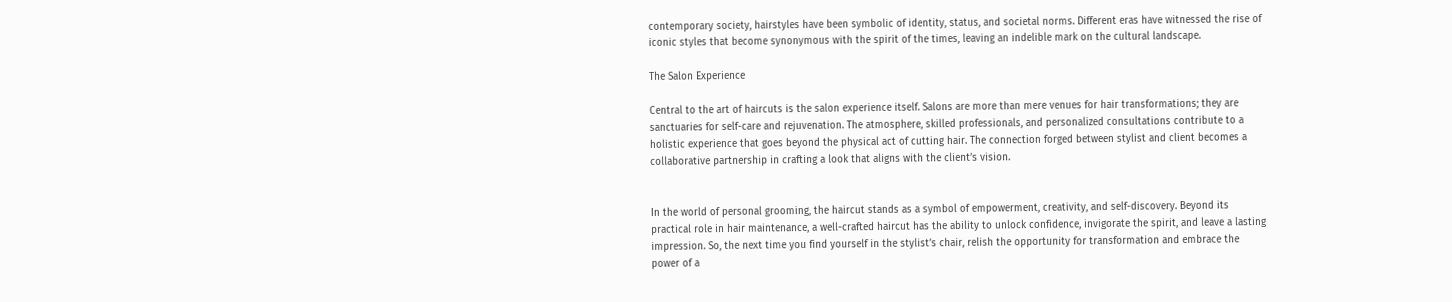contemporary society, hairstyles have been symbolic of identity, status, and societal norms. Different eras have witnessed the rise of iconic styles that become synonymous with the spirit of the times, leaving an indelible mark on the cultural landscape.

The Salon Experience

Central to the art of haircuts is the salon experience itself. Salons are more than mere venues for hair transformations; they are sanctuaries for self-care and rejuvenation. The atmosphere, skilled professionals, and personalized consultations contribute to a holistic experience that goes beyond the physical act of cutting hair. The connection forged between stylist and client becomes a collaborative partnership in crafting a look that aligns with the client’s vision.


In the world of personal grooming, the haircut stands as a symbol of empowerment, creativity, and self-discovery. Beyond its practical role in hair maintenance, a well-crafted haircut has the ability to unlock confidence, invigorate the spirit, and leave a lasting impression. So, the next time you find yourself in the stylist’s chair, relish the opportunity for transformation and embrace the power of a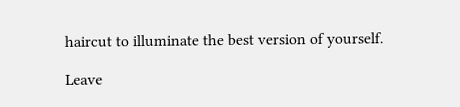haircut to illuminate the best version of yourself.

Leave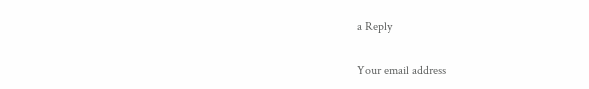a Reply

Your email address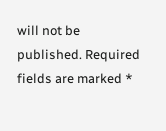will not be published. Required fields are marked *